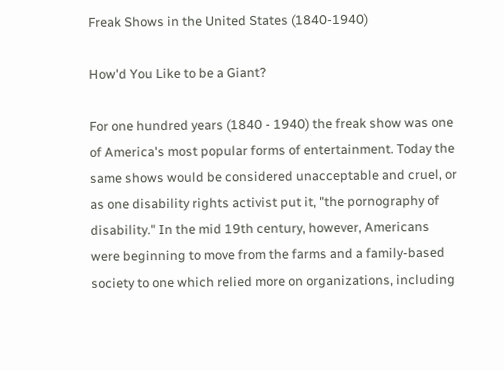Freak Shows in the United States (1840-1940)

How'd You Like to be a Giant?

For one hundred years (1840 - 1940) the freak show was one of America's most popular forms of entertainment. Today the same shows would be considered unacceptable and cruel, or as one disability rights activist put it, "the pornography of disability." In the mid 19th century, however, Americans were beginning to move from the farms and a family-based society to one which relied more on organizations, including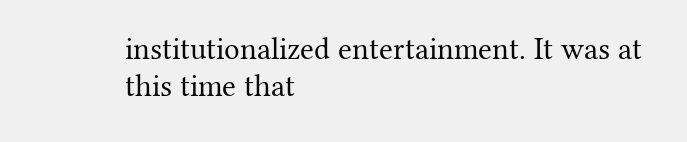institutionalized entertainment. It was at this time that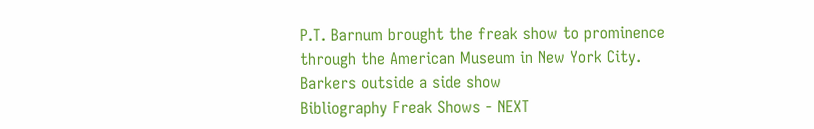P.T. Barnum brought the freak show to prominence through the American Museum in New York City.
Barkers outside a side show
Bibliography Freak Shows - NEXT